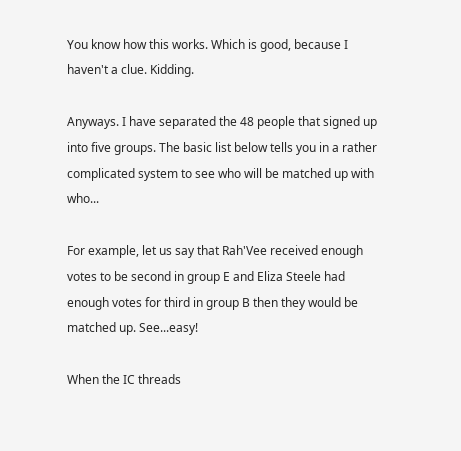You know how this works. Which is good, because I haven't a clue. Kidding.

Anyways. I have separated the 48 people that signed up into five groups. The basic list below tells you in a rather complicated system to see who will be matched up with who...

For example, let us say that Rah'Vee received enough votes to be second in group E and Eliza Steele had enough votes for third in group B then they would be matched up. See...easy!

When the IC threads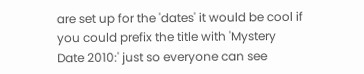are set up for the 'dates' it would be cool if you could prefix the title with 'Mystery Date 2010:' just so everyone can see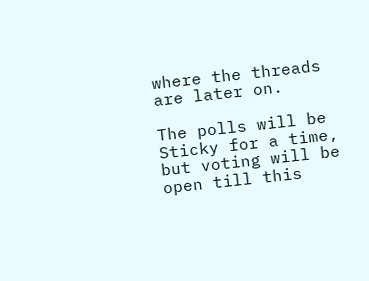where the threads are later on.

The polls will be Sticky for a time, but voting will be open till this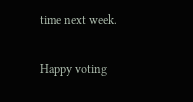time next week.

Happy voting